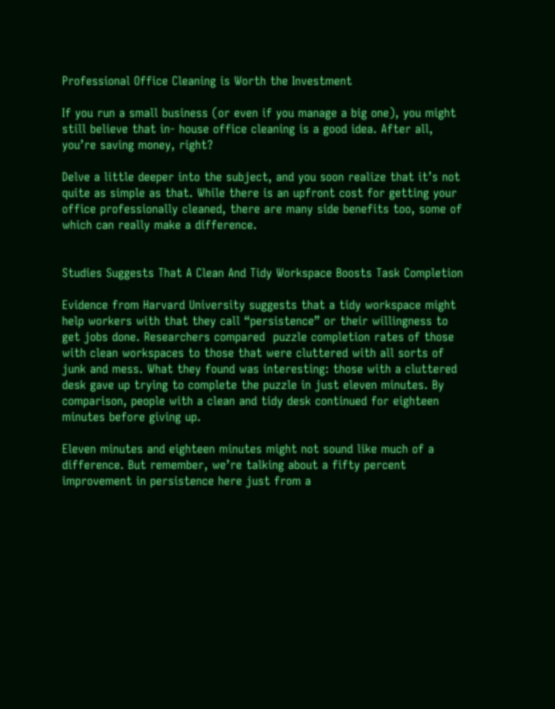Professional Office Cleaning is Worth the Investment

If you run a small business (or even if you manage a big one), you might still believe that in- house office cleaning is a good idea. After all, you’re saving money, right?

Delve a little deeper into the subject, and you soon realize that it’s not quite as simple as that. While there is an upfront cost for getting your office professionally cleaned, there are many side benefits too, some of which can really make a difference.


Studies Suggests That A Clean And Tidy Workspace Boosts Task Completion

Evidence from Harvard University suggests that a tidy workspace might help workers with that they call “persistence” or their willingness to get jobs done. Researchers compared  puzzle completion rates of those with clean workspaces to those that were cluttered with all sorts of junk and mess. What they found was interesting: those with a cluttered desk gave up trying to complete the puzzle in just eleven minutes. By comparison, people with a clean and tidy desk continued for eighteen minutes before giving up.

Eleven minutes and eighteen minutes might not sound like much of a difference. But remember, we’re talking about a fifty percent improvement in persistence here just from a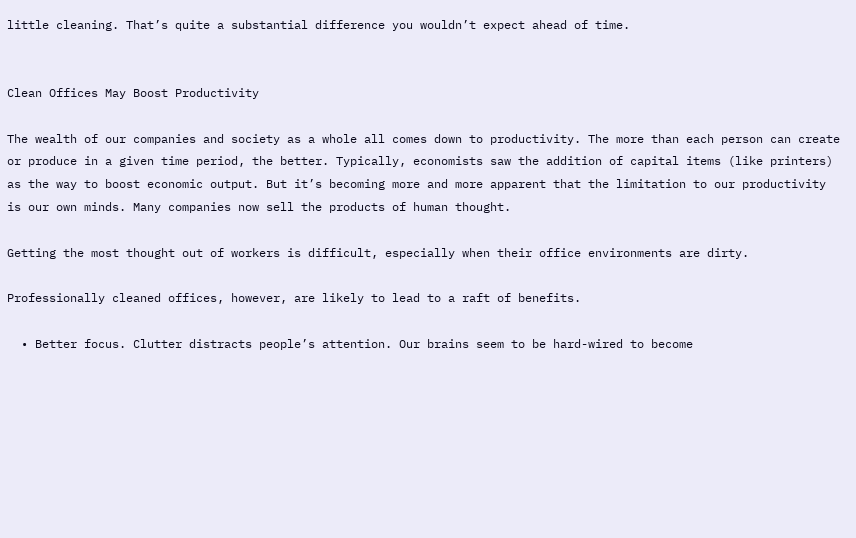little cleaning. That’s quite a substantial difference you wouldn’t expect ahead of time.


Clean Offices May Boost Productivity

The wealth of our companies and society as a whole all comes down to productivity. The more than each person can create or produce in a given time period, the better. Typically, economists saw the addition of capital items (like printers) as the way to boost economic output. But it’s becoming more and more apparent that the limitation to our productivity is our own minds. Many companies now sell the products of human thought.

Getting the most thought out of workers is difficult, especially when their office environments are dirty.

Professionally cleaned offices, however, are likely to lead to a raft of benefits.

  • Better focus. Clutter distracts people’s attention. Our brains seem to be hard-wired to become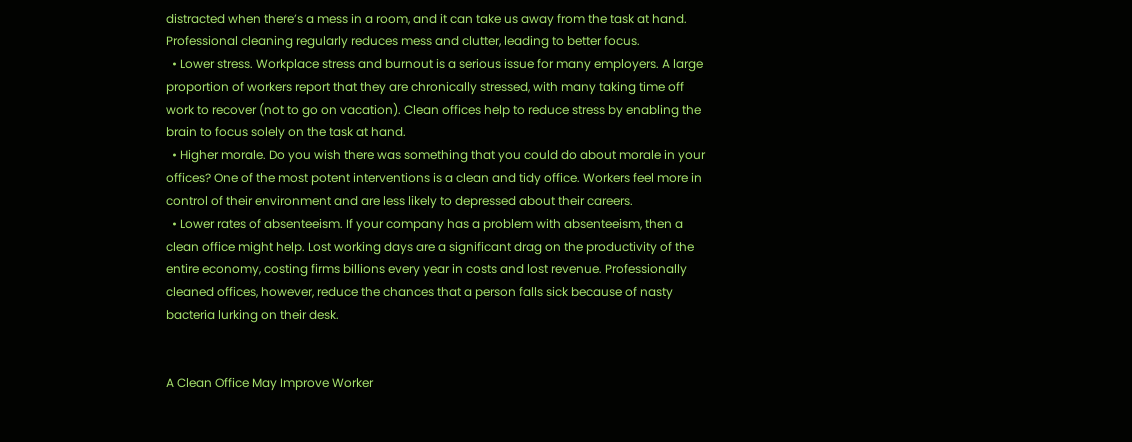distracted when there’s a mess in a room, and it can take us away from the task at hand. Professional cleaning regularly reduces mess and clutter, leading to better focus.
  • Lower stress. Workplace stress and burnout is a serious issue for many employers. A large proportion of workers report that they are chronically stressed, with many taking time off work to recover (not to go on vacation). Clean offices help to reduce stress by enabling the brain to focus solely on the task at hand.
  • Higher morale. Do you wish there was something that you could do about morale in your offices? One of the most potent interventions is a clean and tidy office. Workers feel more in control of their environment and are less likely to depressed about their careers.
  • Lower rates of absenteeism. If your company has a problem with absenteeism, then a clean office might help. Lost working days are a significant drag on the productivity of the entire economy, costing firms billions every year in costs and lost revenue. Professionally cleaned offices, however, reduce the chances that a person falls sick because of nasty bacteria lurking on their desk.


A Clean Office May Improve Worker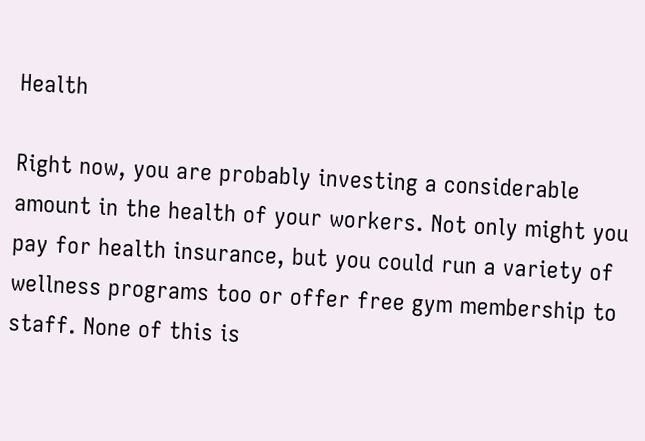Health

Right now, you are probably investing a considerable amount in the health of your workers. Not only might you pay for health insurance, but you could run a variety of wellness programs too or offer free gym membership to staff. None of this is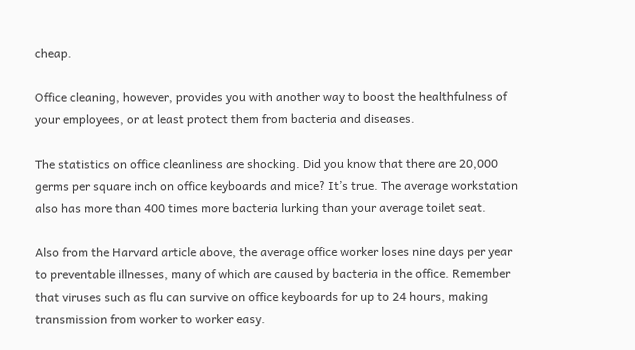cheap.

Office cleaning, however, provides you with another way to boost the healthfulness of your employees, or at least protect them from bacteria and diseases.

The statistics on office cleanliness are shocking. Did you know that there are 20,000 germs per square inch on office keyboards and mice? It’s true. The average workstation also has more than 400 times more bacteria lurking than your average toilet seat.

Also from the Harvard article above, the average office worker loses nine days per year to preventable illnesses, many of which are caused by bacteria in the office. Remember that viruses such as flu can survive on office keyboards for up to 24 hours, making transmission from worker to worker easy.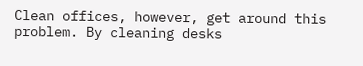Clean offices, however, get around this problem. By cleaning desks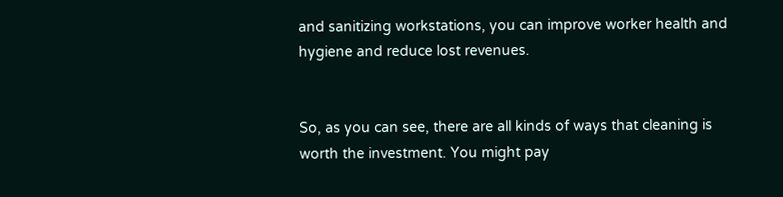and sanitizing workstations, you can improve worker health and hygiene and reduce lost revenues.


So, as you can see, there are all kinds of ways that cleaning is worth the investment. You might pay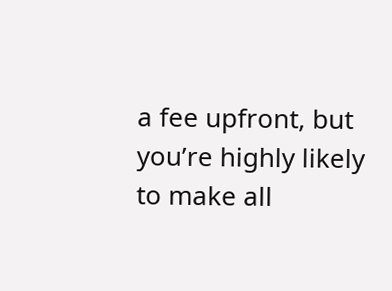a fee upfront, but you’re highly likely to make all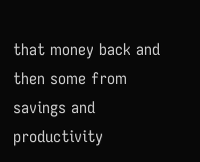that money back and then some from savings and productivity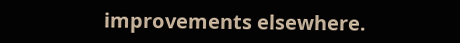improvements elsewhere.